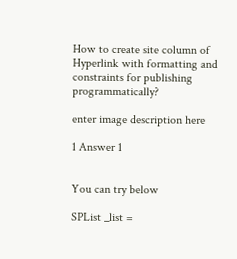How to create site column of Hyperlink with formatting and constraints for publishing programmatically?

enter image description here

1 Answer 1


You can try below

SPList _list =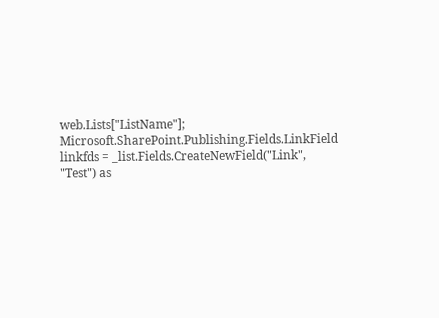web.Lists["ListName"];
Microsoft.SharePoint.Publishing.Fields.LinkField linkfds = _list.Fields.CreateNewField("Link", "Test") as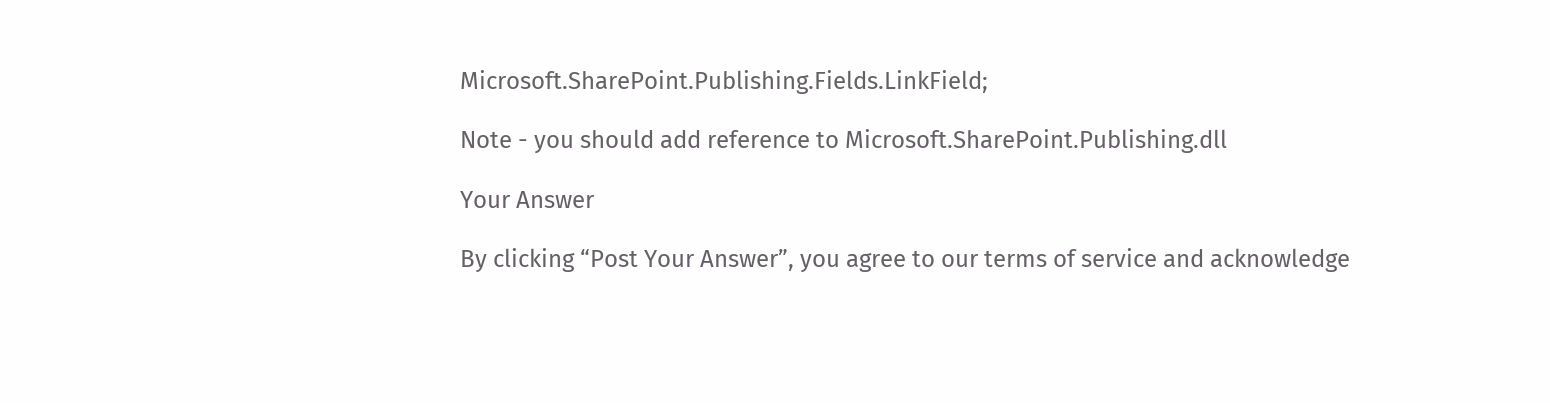Microsoft.SharePoint.Publishing.Fields.LinkField;

Note - you should add reference to Microsoft.SharePoint.Publishing.dll

Your Answer

By clicking “Post Your Answer”, you agree to our terms of service and acknowledge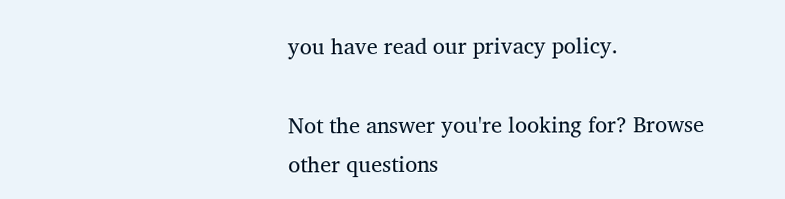you have read our privacy policy.

Not the answer you're looking for? Browse other questions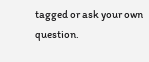tagged or ask your own question.